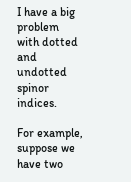I have a big problem with dotted and undotted spinor indices.

For example, suppose we have two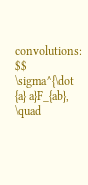convolutions: $$ \sigma^{\dot {a} a}F_{ab}, \quad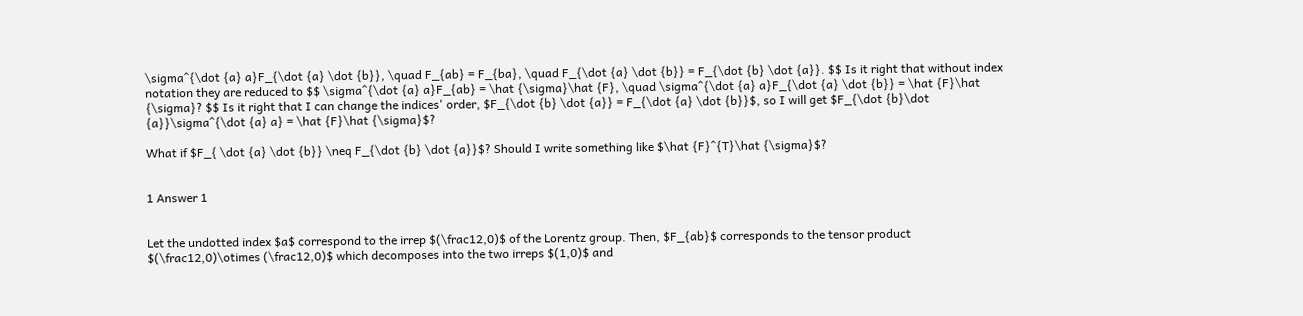\sigma^{\dot {a} a}F_{\dot {a} \dot {b}}, \quad F_{ab} = F_{ba}, \quad F_{\dot {a} \dot {b}} = F_{\dot {b} \dot {a}}. $$ Is it right that without index notation they are reduced to $$ \sigma^{\dot {a} a}F_{ab} = \hat {\sigma}\hat {F}, \quad \sigma^{\dot {a} a}F_{\dot {a} \dot {b}} = \hat {F}\hat {\sigma}? $$ Is it right that I can change the indices' order, $F_{\dot {b} \dot {a}} = F_{\dot {a} \dot {b}}$, so I will get $F_{\dot {b}\dot {a}}\sigma^{\dot {a} a} = \hat {F}\hat {\sigma}$?

What if $F_{ \dot {a} \dot {b}} \neq F_{\dot {b} \dot {a}}$? Should I write something like $\hat {F}^{T}\hat {\sigma}$?


1 Answer 1


Let the undotted index $a$ correspond to the irrep $(\frac12,0)$ of the Lorentz group. Then, $F_{ab}$ corresponds to the tensor product $(\frac12,0)\otimes (\frac12,0)$ which decomposes into the two irreps $(1,0)$ and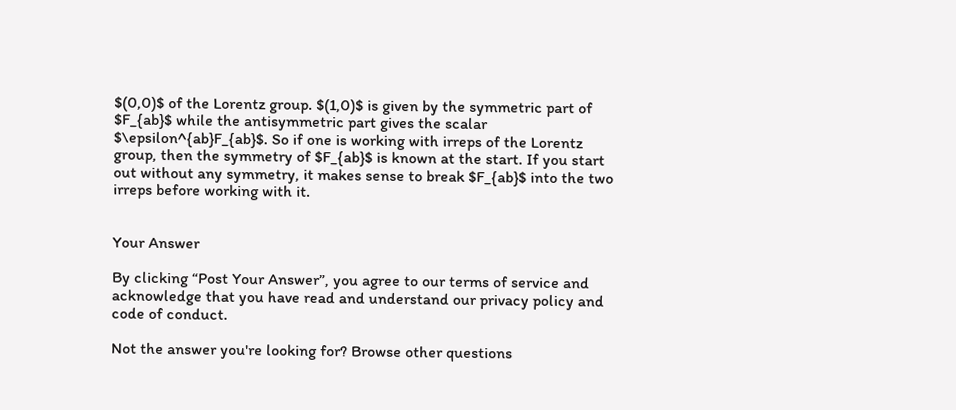$(0,0)$ of the Lorentz group. $(1,0)$ is given by the symmetric part of $F_{ab}$ while the antisymmetric part gives the scalar $\epsilon^{ab}F_{ab}$. So if one is working with irreps of the Lorentz group, then the symmetry of $F_{ab}$ is known at the start. If you start out without any symmetry, it makes sense to break $F_{ab}$ into the two irreps before working with it.


Your Answer

By clicking “Post Your Answer”, you agree to our terms of service and acknowledge that you have read and understand our privacy policy and code of conduct.

Not the answer you're looking for? Browse other questions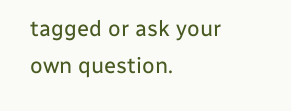tagged or ask your own question.